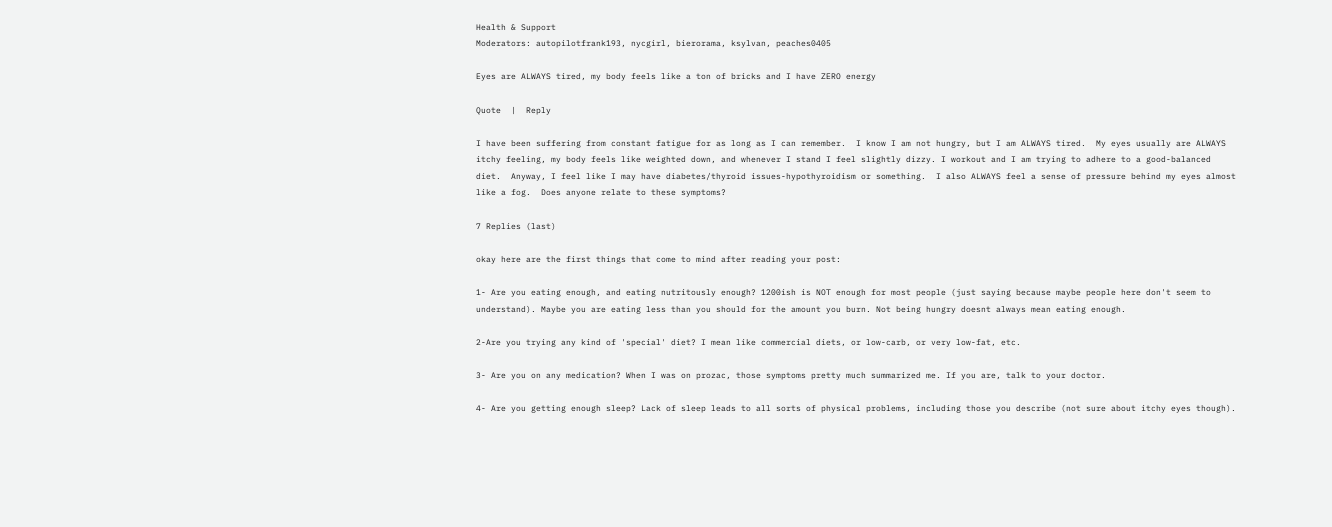Health & Support
Moderators: autopilotfrank193, nycgirl, bierorama, ksylvan, peaches0405

Eyes are ALWAYS tired, my body feels like a ton of bricks and I have ZERO energy

Quote  |  Reply

I have been suffering from constant fatigue for as long as I can remember.  I know I am not hungry, but I am ALWAYS tired.  My eyes usually are ALWAYS itchy feeling, my body feels like weighted down, and whenever I stand I feel slightly dizzy. I workout and I am trying to adhere to a good-balanced diet.  Anyway, I feel like I may have diabetes/thyroid issues-hypothyroidism or something.  I also ALWAYS feel a sense of pressure behind my eyes almost like a fog.  Does anyone relate to these symptoms?

7 Replies (last)

okay here are the first things that come to mind after reading your post:

1- Are you eating enough, and eating nutritously enough? 1200ish is NOT enough for most people (just saying because maybe people here don't seem to understand). Maybe you are eating less than you should for the amount you burn. Not being hungry doesnt always mean eating enough.

2-Are you trying any kind of 'special' diet? I mean like commercial diets, or low-carb, or very low-fat, etc.

3- Are you on any medication? When I was on prozac, those symptoms pretty much summarized me. If you are, talk to your doctor.

4- Are you getting enough sleep? Lack of sleep leads to all sorts of physical problems, including those you describe (not sure about itchy eyes though).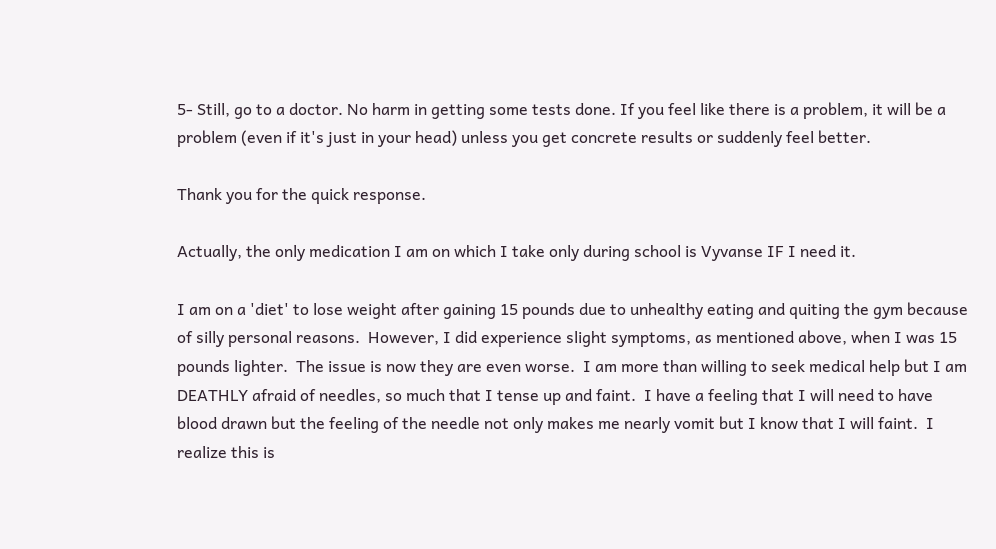5- Still, go to a doctor. No harm in getting some tests done. If you feel like there is a problem, it will be a problem (even if it's just in your head) unless you get concrete results or suddenly feel better.

Thank you for the quick response.

Actually, the only medication I am on which I take only during school is Vyvanse IF I need it.

I am on a 'diet' to lose weight after gaining 15 pounds due to unhealthy eating and quiting the gym because of silly personal reasons.  However, I did experience slight symptoms, as mentioned above, when I was 15 pounds lighter.  The issue is now they are even worse.  I am more than willing to seek medical help but I am DEATHLY afraid of needles, so much that I tense up and faint.  I have a feeling that I will need to have blood drawn but the feeling of the needle not only makes me nearly vomit but I know that I will faint.  I realize this is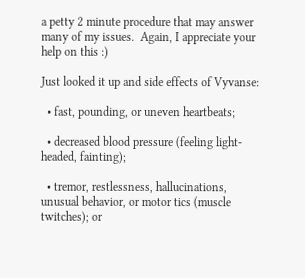a petty 2 minute procedure that may answer many of my issues.  Again, I appreciate your help on this :)

Just looked it up and side effects of Vyvanse:

  • fast, pounding, or uneven heartbeats;

  • decreased blood pressure (feeling light-headed, fainting);

  • tremor, restlessness, hallucinations, unusual behavior, or motor tics (muscle twitches); or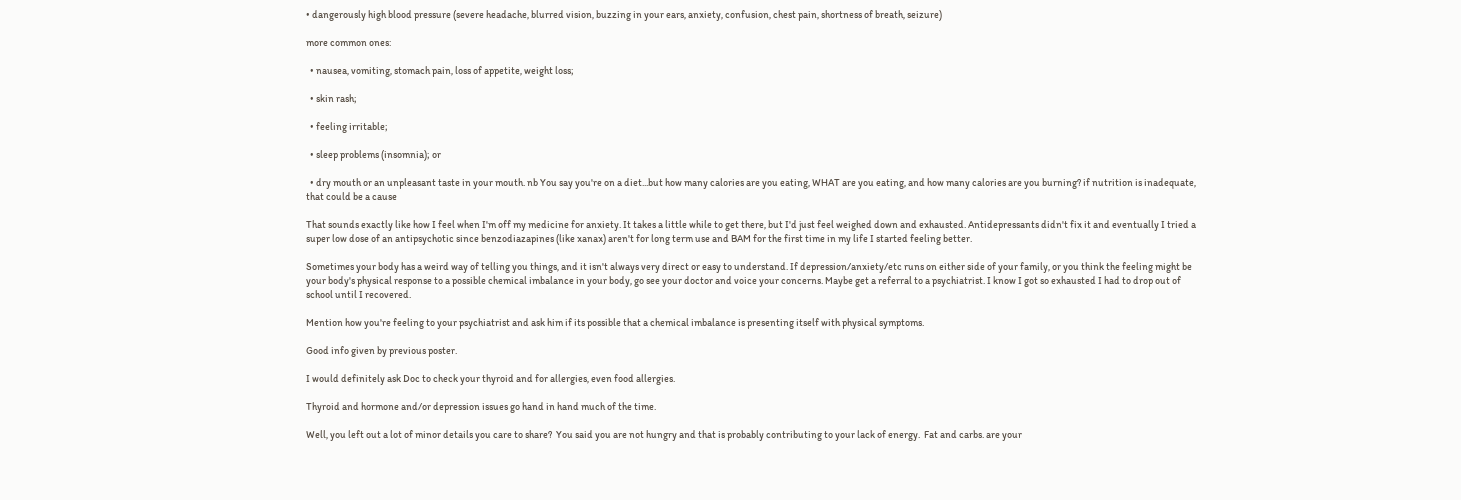• dangerously high blood pressure (severe headache, blurred vision, buzzing in your ears, anxiety, confusion, chest pain, shortness of breath, seizure)

more common ones:

  • nausea, vomiting, stomach pain, loss of appetite, weight loss;

  • skin rash;

  • feeling irritable;

  • sleep problems (insomnia); or

  • dry mouth or an unpleasant taste in your mouth. nb You say you're on a diet...but how many calories are you eating, WHAT are you eating, and how many calories are you burning? if nutrition is inadequate, that could be a cause

That sounds exactly like how I feel when I'm off my medicine for anxiety. It takes a little while to get there, but I'd just feel weighed down and exhausted. Antidepressants didn't fix it and eventually I tried a super low dose of an antipsychotic since benzodiazapines (like xanax) aren't for long term use and BAM for the first time in my life I started feeling better.

Sometimes your body has a weird way of telling you things, and it isn't always very direct or easy to understand. If depression/anxiety/etc runs on either side of your family, or you think the feeling might be your body's physical response to a possible chemical imbalance in your body, go see your doctor and voice your concerns. Maybe get a referral to a psychiatrist. I know I got so exhausted I had to drop out of school until I recovered.

Mention how you're feeling to your psychiatrist and ask him if its possible that a chemical imbalance is presenting itself with physical symptoms.

Good info given by previous poster.

I would definitely ask Doc to check your thyroid and for allergies, even food allergies.

Thyroid and hormone and/or depression issues go hand in hand much of the time.

Well, you left out a lot of minor details you care to share?  You said you are not hungry and that is probably contributing to your lack of energy.  Fat and carbs. are your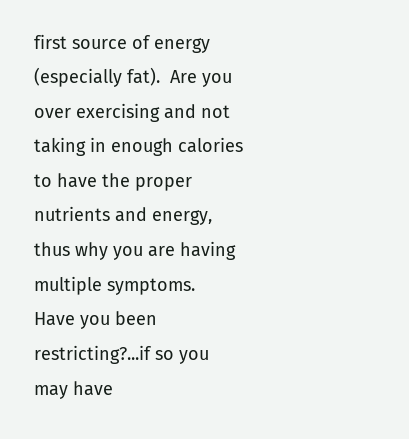first source of energy (especially fat).  Are you over exercising and not taking in enough calories to have the proper nutrients and energy, thus why you are having multiple symptoms.  Have you been restricting?...if so you may have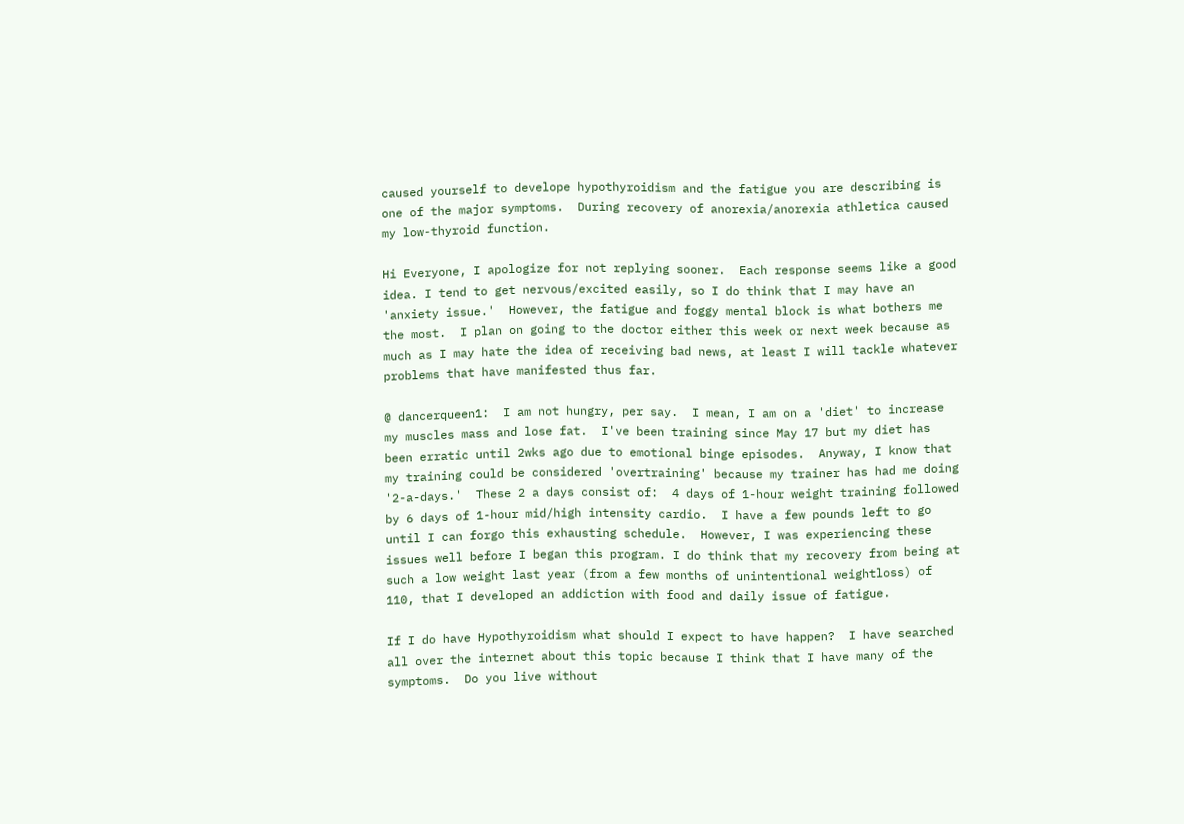caused yourself to develope hypothyroidism and the fatigue you are describing is one of the major symptoms.  During recovery of anorexia/anorexia athletica caused my low-thyroid function.

Hi Everyone, I apologize for not replying sooner.  Each response seems like a good idea. I tend to get nervous/excited easily, so I do think that I may have an 'anxiety issue.'  However, the fatigue and foggy mental block is what bothers me the most.  I plan on going to the doctor either this week or next week because as much as I may hate the idea of receiving bad news, at least I will tackle whatever problems that have manifested thus far.

@ dancerqueen1:  I am not hungry, per say.  I mean, I am on a 'diet' to increase my muscles mass and lose fat.  I've been training since May 17 but my diet has been erratic until 2wks ago due to emotional binge episodes.  Anyway, I know that my training could be considered 'overtraining' because my trainer has had me doing '2-a-days.'  These 2 a days consist of:  4 days of 1-hour weight training followed by 6 days of 1-hour mid/high intensity cardio.  I have a few pounds left to go until I can forgo this exhausting schedule.  However, I was experiencing these issues well before I began this program. I do think that my recovery from being at such a low weight last year (from a few months of unintentional weightloss) of 110, that I developed an addiction with food and daily issue of fatigue.

If I do have Hypothyroidism what should I expect to have happen?  I have searched all over the internet about this topic because I think that I have many of the symptoms.  Do you live without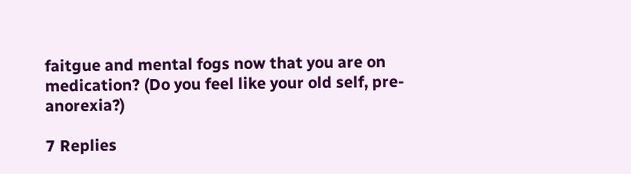faitgue and mental fogs now that you are on medication? (Do you feel like your old self, pre-anorexia?)

7 Replies